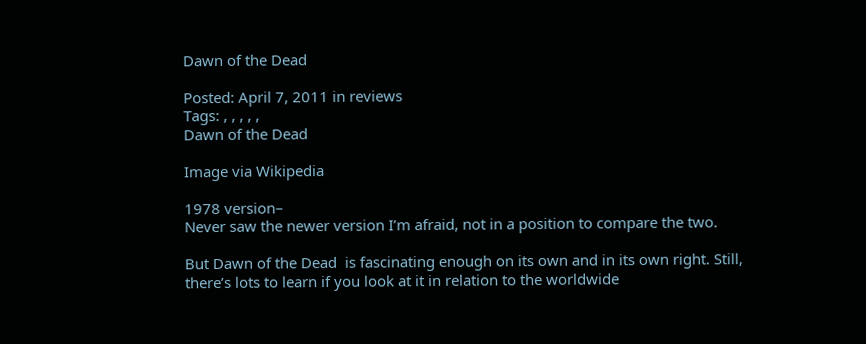Dawn of the Dead

Posted: April 7, 2011 in reviews
Tags: , , , , ,
Dawn of the Dead

Image via Wikipedia

1978 version–
Never saw the newer version I’m afraid, not in a position to compare the two.

But Dawn of the Dead  is fascinating enough on its own and in its own right. Still, there’s lots to learn if you look at it in relation to the worldwide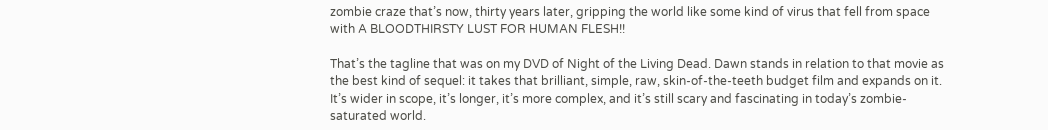zombie craze that’s now, thirty years later, gripping the world like some kind of virus that fell from space with A BLOODTHIRSTY LUST FOR HUMAN FLESH!!

That’s the tagline that was on my DVD of Night of the Living Dead. Dawn stands in relation to that movie as the best kind of sequel: it takes that brilliant, simple, raw, skin-of-the-teeth budget film and expands on it. It’s wider in scope, it’s longer, it’s more complex, and it’s still scary and fascinating in today’s zombie-saturated world.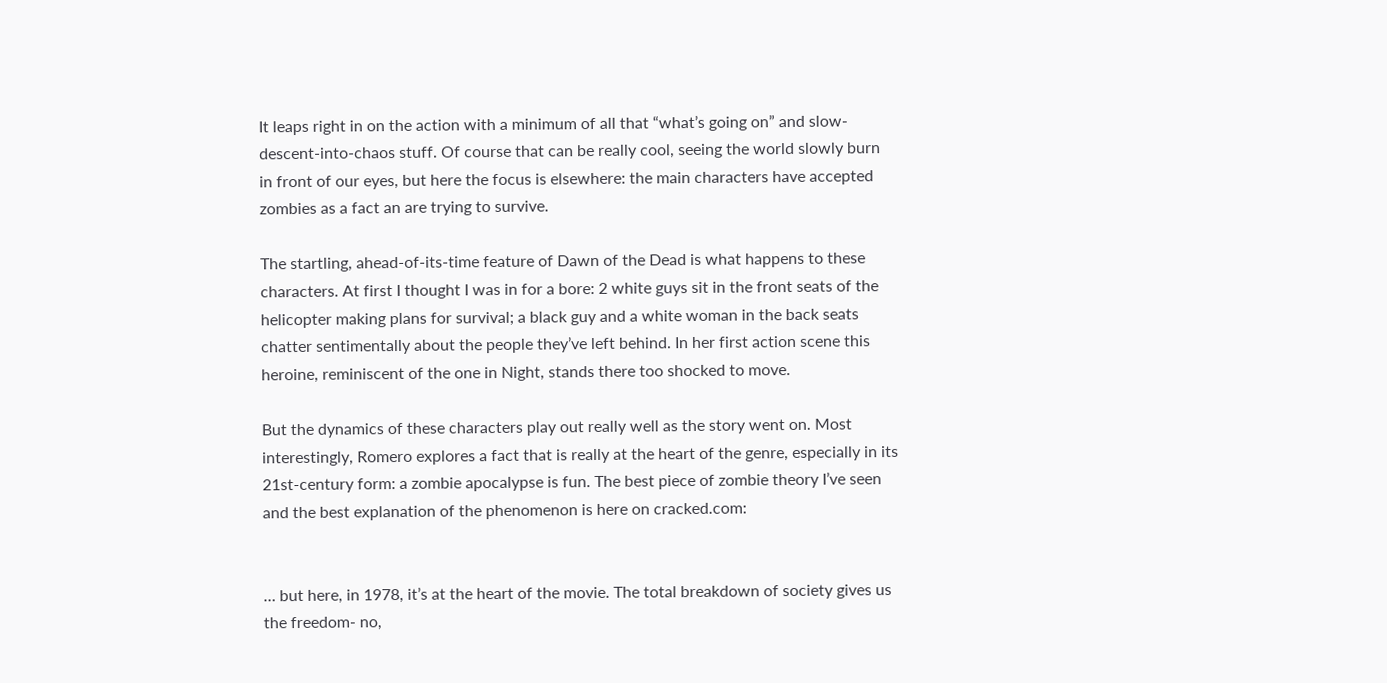It leaps right in on the action with a minimum of all that “what’s going on” and slow-descent-into-chaos stuff. Of course that can be really cool, seeing the world slowly burn in front of our eyes, but here the focus is elsewhere: the main characters have accepted zombies as a fact an are trying to survive.

The startling, ahead-of-its-time feature of Dawn of the Dead is what happens to these characters. At first I thought I was in for a bore: 2 white guys sit in the front seats of the helicopter making plans for survival; a black guy and a white woman in the back seats chatter sentimentally about the people they’ve left behind. In her first action scene this heroine, reminiscent of the one in Night, stands there too shocked to move.

But the dynamics of these characters play out really well as the story went on. Most interestingly, Romero explores a fact that is really at the heart of the genre, especially in its 21st-century form: a zombie apocalypse is fun. The best piece of zombie theory I’ve seen and the best explanation of the phenomenon is here on cracked.com:


… but here, in 1978, it’s at the heart of the movie. The total breakdown of society gives us the freedom- no,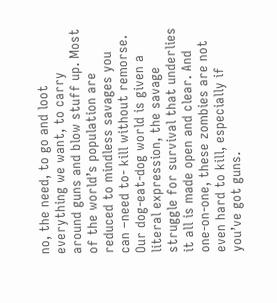no, the need, to go and loot everything we want, to carry around guns and blow stuff up. Most of the world’s population are reduced to mindless savages you can –need to- kill without remorse. Our dog-eat-dog world is given a literal expression, the savage struggle for survival that underlies it all is made open and clear. And one-on-one, these zombies are not even hard to kill, especially if you’ve got guns.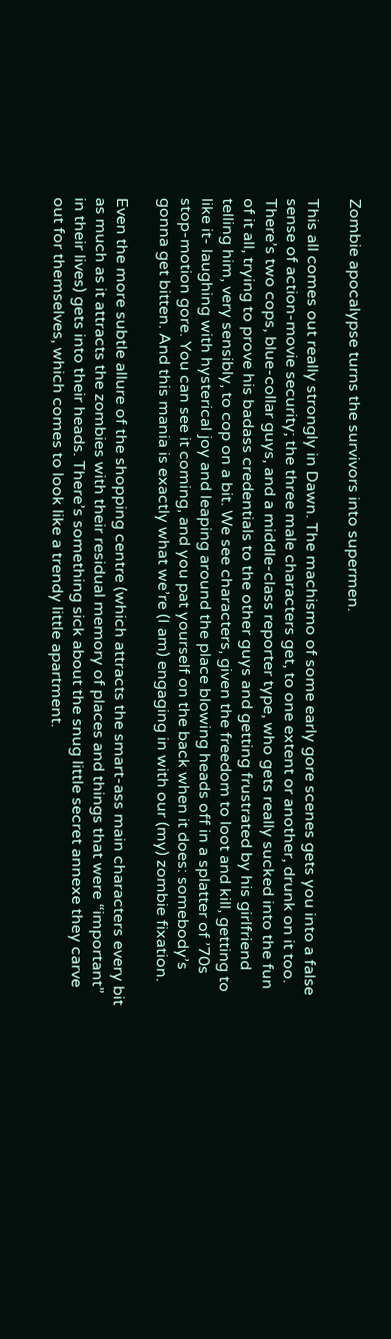Zombie apocalypse turns the survivors into supermen.

This all comes out really strongly in Dawn. The machismo of some early gore scenes gets you into a false sense of action-movie security; the three male characters get, to one extent or another, drunk on it too. There’s two cops, blue-collar guys, and a middle-class reporter type, who gets really sucked into the fun of it all, trying to prove his badass credentials to the other guys and getting frustrated by his girlfriend telling him, very sensibly, to cop on a bit. We see characters, given the freedom to loot and kill, getting to like it- laughing with hysterical joy and leaping around the place blowing heads off in a splatter of ’70s stop-motion gore. You can see it coming, and you pat yourself on the back when it does: somebody’s gonna get bitten. And this mania is exactly what we’re (I am) engaging in with our (my) zombie fixation.

Even the more subtle allure of the shopping centre (which attracts the smart-ass main characters every bit as much as it attracts the zombies with their residual memory of places and things that were “important” in their lives) gets into their heads. There’s something sick about the snug little secret annexe they carve out for themselves, which comes to look like a trendy little apartment.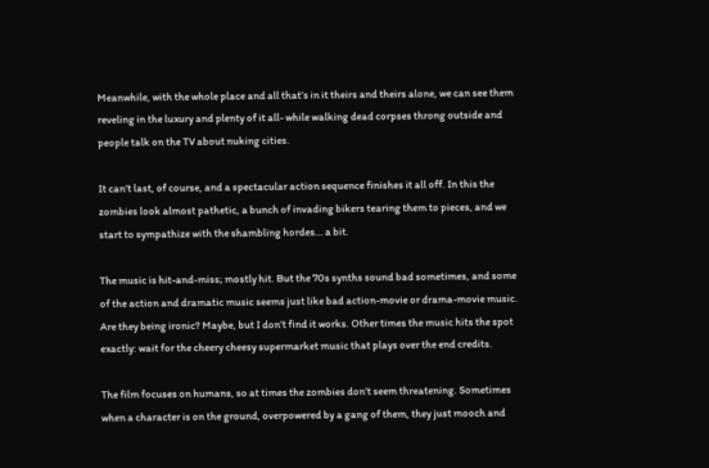Meanwhile, with the whole place and all that’s in it theirs and theirs alone, we can see them reveling in the luxury and plenty of it all- while walking dead corpses throng outside and people talk on the TV about nuking cities.

It can’t last, of course, and a spectacular action sequence finishes it all off. In this the zombies look almost pathetic, a bunch of invading bikers tearing them to pieces, and we start to sympathize with the shambling hordes… a bit.

The music is hit-and-miss; mostly hit. But the 70s synths sound bad sometimes, and some of the action and dramatic music seems just like bad action-movie or drama-movie music. Are they being ironic? Maybe, but I don’t find it works. Other times the music hits the spot exactly: wait for the cheery cheesy supermarket music that plays over the end credits.

The film focuses on humans, so at times the zombies don’t seem threatening. Sometimes when a character is on the ground, overpowered by a gang of them, they just mooch and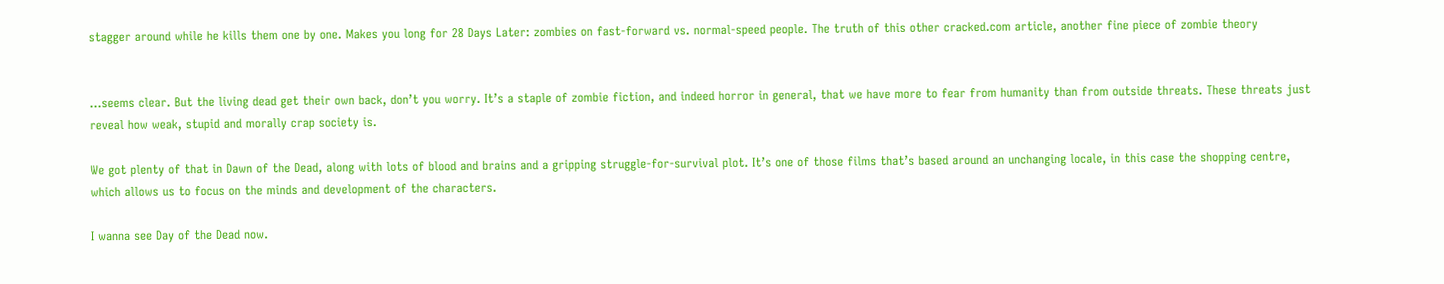stagger around while he kills them one by one. Makes you long for 28 Days Later: zombies on fast-forward vs. normal-speed people. The truth of this other cracked.com article, another fine piece of zombie theory


…seems clear. But the living dead get their own back, don’t you worry. It’s a staple of zombie fiction, and indeed horror in general, that we have more to fear from humanity than from outside threats. These threats just reveal how weak, stupid and morally crap society is.

We got plenty of that in Dawn of the Dead, along with lots of blood and brains and a gripping struggle-for-survival plot. It’s one of those films that’s based around an unchanging locale, in this case the shopping centre, which allows us to focus on the minds and development of the characters.

I wanna see Day of the Dead now.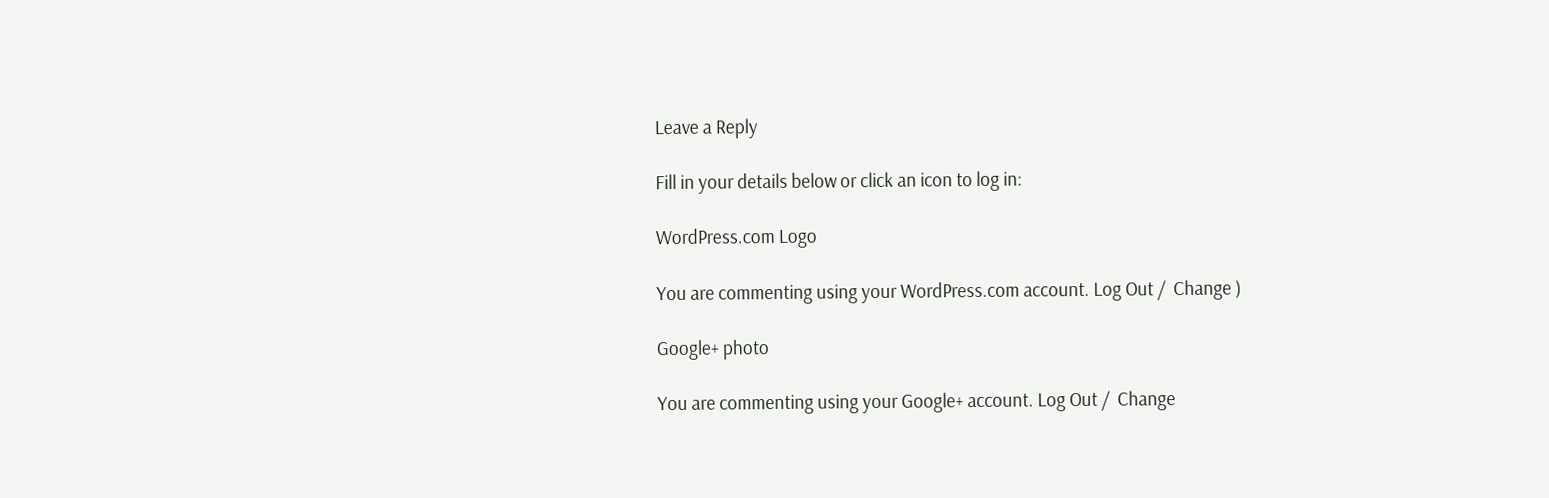Leave a Reply

Fill in your details below or click an icon to log in:

WordPress.com Logo

You are commenting using your WordPress.com account. Log Out /  Change )

Google+ photo

You are commenting using your Google+ account. Log Out /  Change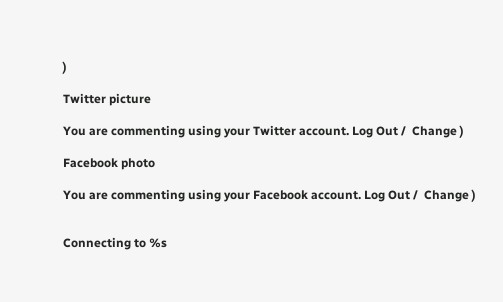)

Twitter picture

You are commenting using your Twitter account. Log Out /  Change )

Facebook photo

You are commenting using your Facebook account. Log Out /  Change )


Connecting to %s